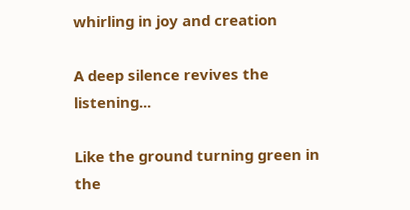whirling in joy and creation

A deep silence revives the listening...

Like the ground turning green in the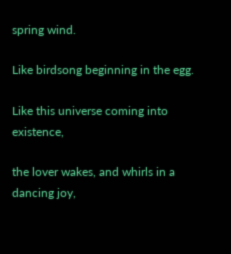spring wind.

Like birdsong beginning in the egg.

Like this universe coming into existence,

the lover wakes, and whirls in a dancing joy,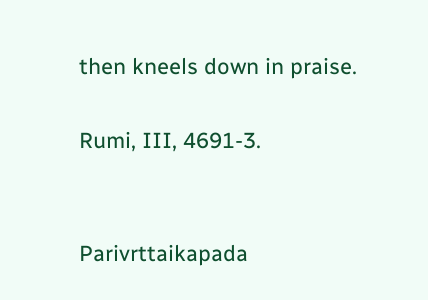then kneels down in praise.

Rumi, III, 4691-3.


Parivrttaikapada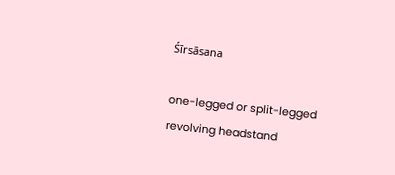Śīrsāsana

one-legged or split-legged revolving headstand